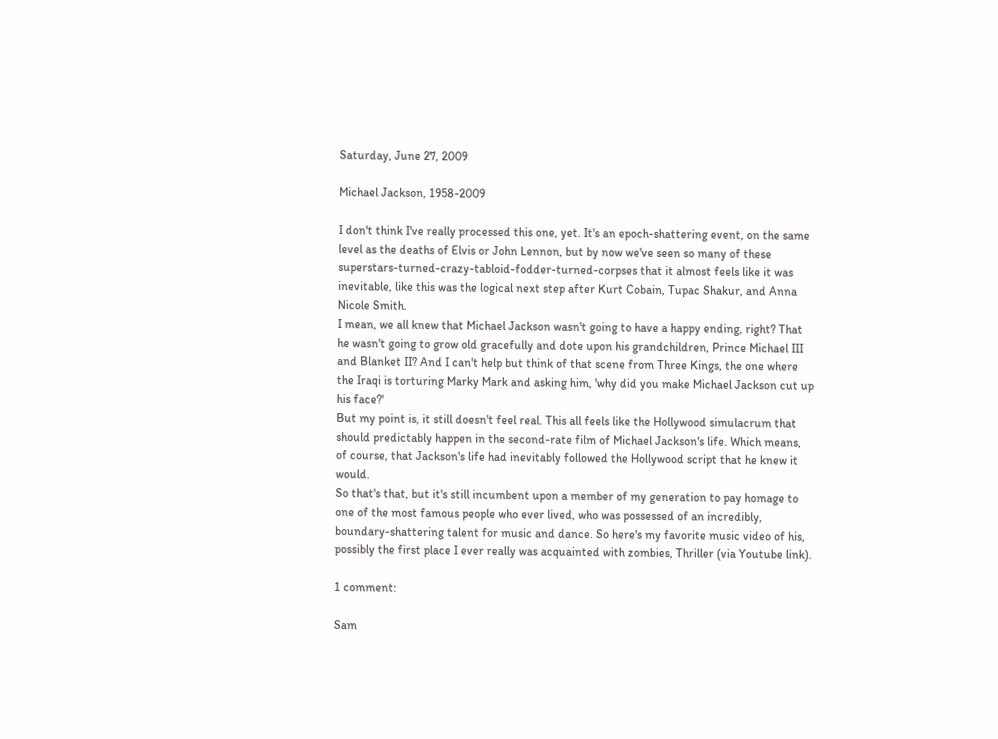Saturday, June 27, 2009

Michael Jackson, 1958-2009

I don't think I've really processed this one, yet. It's an epoch-shattering event, on the same level as the deaths of Elvis or John Lennon, but by now we've seen so many of these superstars-turned-crazy-tabloid-fodder-turned-corpses that it almost feels like it was inevitable, like this was the logical next step after Kurt Cobain, Tupac Shakur, and Anna Nicole Smith.
I mean, we all knew that Michael Jackson wasn't going to have a happy ending, right? That he wasn't going to grow old gracefully and dote upon his grandchildren, Prince Michael III and Blanket II? And I can't help but think of that scene from Three Kings, the one where the Iraqi is torturing Marky Mark and asking him, 'why did you make Michael Jackson cut up his face?'
But my point is, it still doesn't feel real. This all feels like the Hollywood simulacrum that should predictably happen in the second-rate film of Michael Jackson's life. Which means, of course, that Jackson's life had inevitably followed the Hollywood script that he knew it would.
So that's that, but it's still incumbent upon a member of my generation to pay homage to one of the most famous people who ever lived, who was possessed of an incredibly, boundary-shattering talent for music and dance. So here's my favorite music video of his, possibly the first place I ever really was acquainted with zombies, Thriller (via Youtube link).

1 comment:

Sam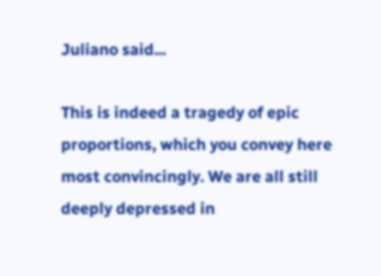Juliano said...

This is indeed a tragedy of epic proportions, which you convey here most convincingly. We are all still deeply depressed in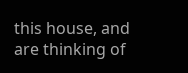this house, and are thinking of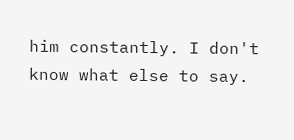him constantly. I don't know what else to say.